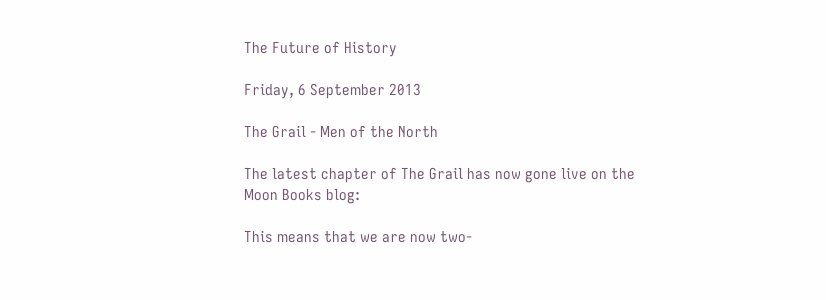The Future of History

Friday, 6 September 2013

The Grail - Men of the North

The latest chapter of The Grail has now gone live on the Moon Books blog:

This means that we are now two-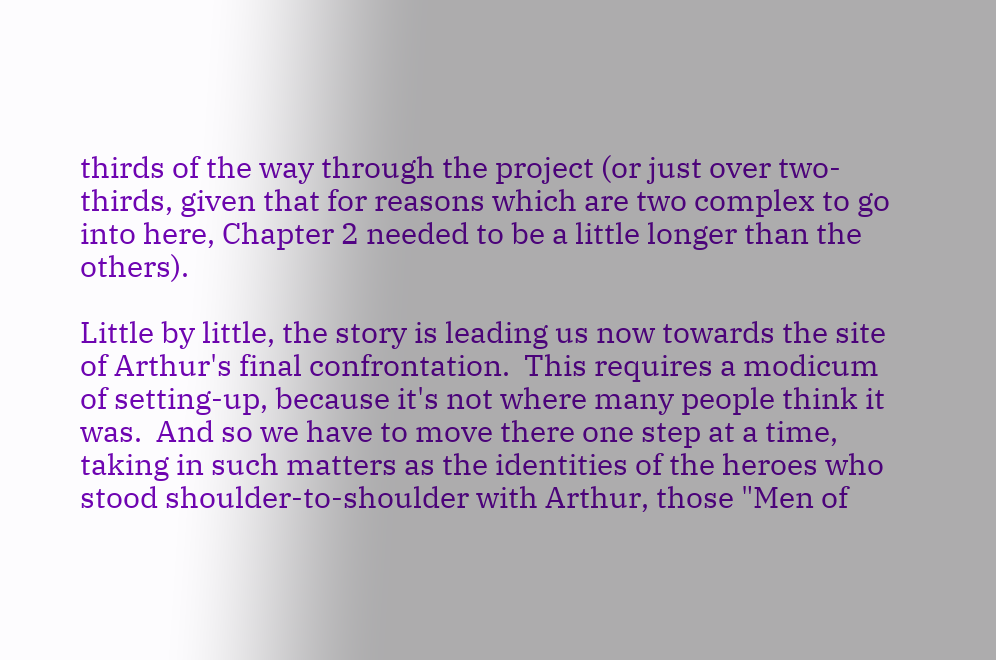thirds of the way through the project (or just over two-thirds, given that for reasons which are two complex to go into here, Chapter 2 needed to be a little longer than the others).

Little by little, the story is leading us now towards the site of Arthur's final confrontation.  This requires a modicum of setting-up, because it's not where many people think it was.  And so we have to move there one step at a time, taking in such matters as the identities of the heroes who stood shoulder-to-shoulder with Arthur, those "Men of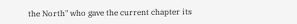the North" who gave the current chapter its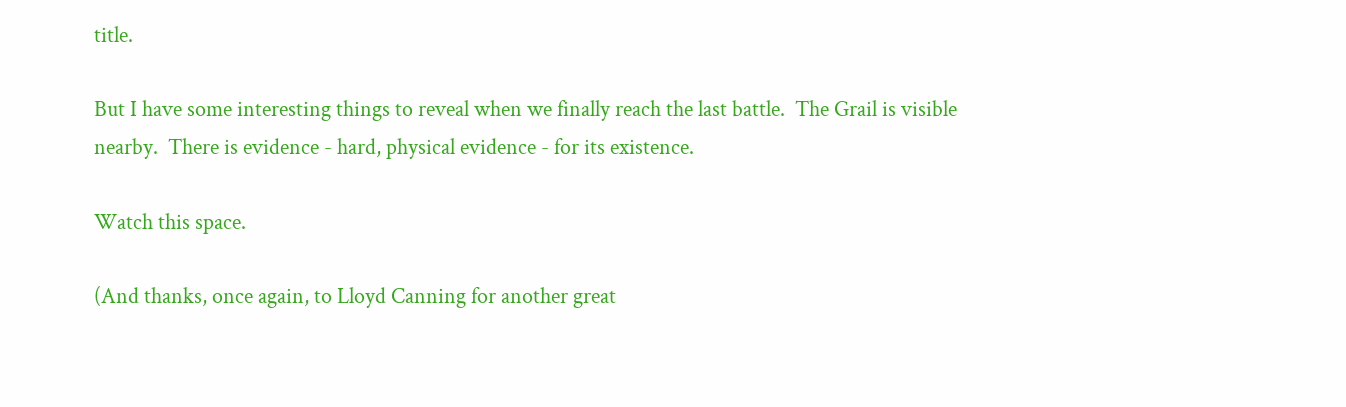title.

But I have some interesting things to reveal when we finally reach the last battle.  The Grail is visible nearby.  There is evidence - hard, physical evidence - for its existence.

Watch this space.

(And thanks, once again, to Lloyd Canning for another great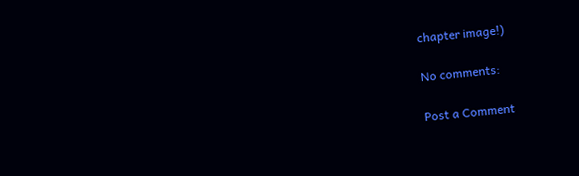chapter image!)

No comments:

Post a Comment